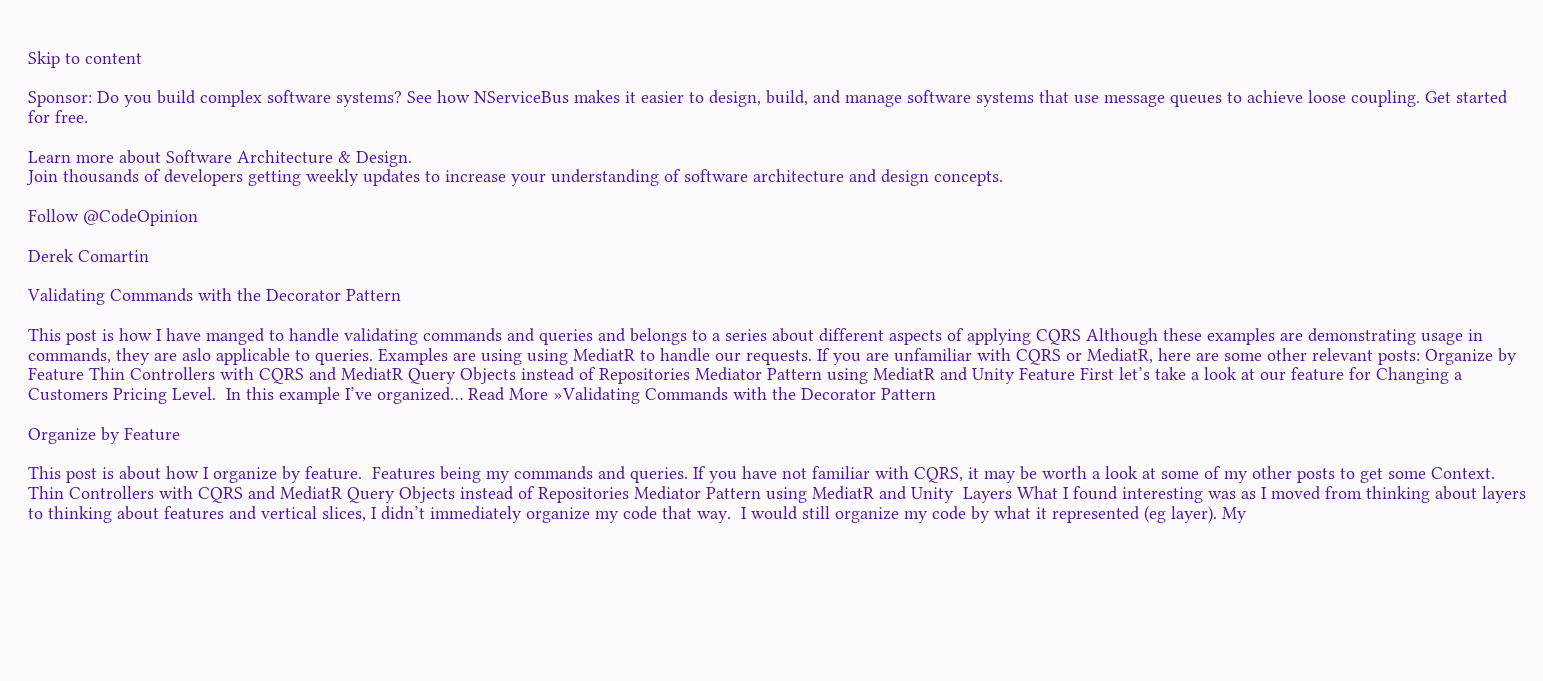Skip to content

Sponsor: Do you build complex software systems? See how NServiceBus makes it easier to design, build, and manage software systems that use message queues to achieve loose coupling. Get started for free.

Learn more about Software Architecture & Design.
Join thousands of developers getting weekly updates to increase your understanding of software architecture and design concepts.

Follow @CodeOpinion

Derek Comartin

Validating Commands with the Decorator Pattern

This post is how I have manged to handle validating commands and queries and belongs to a series about different aspects of applying CQRS Although these examples are demonstrating usage in commands, they are aslo applicable to queries. Examples are using using MediatR to handle our requests. If you are unfamiliar with CQRS or MediatR, here are some other relevant posts: Organize by Feature Thin Controllers with CQRS and MediatR Query Objects instead of Repositories Mediator Pattern using MediatR and Unity Feature First let’s take a look at our feature for Changing a Customers Pricing Level.  In this example I’ve organized… Read More »Validating Commands with the Decorator Pattern

Organize by Feature

This post is about how I organize by feature.  Features being my commands and queries. If you have not familiar with CQRS, it may be worth a look at some of my other posts to get some Context. Thin Controllers with CQRS and MediatR Query Objects instead of Repositories Mediator Pattern using MediatR and Unity  Layers What I found interesting was as I moved from thinking about layers to thinking about features and vertical slices, I didn’t immediately organize my code that way.  I would still organize my code by what it represented (eg layer). My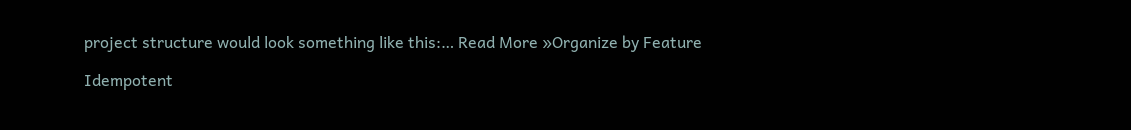project structure would look something like this:… Read More »Organize by Feature

Idempotent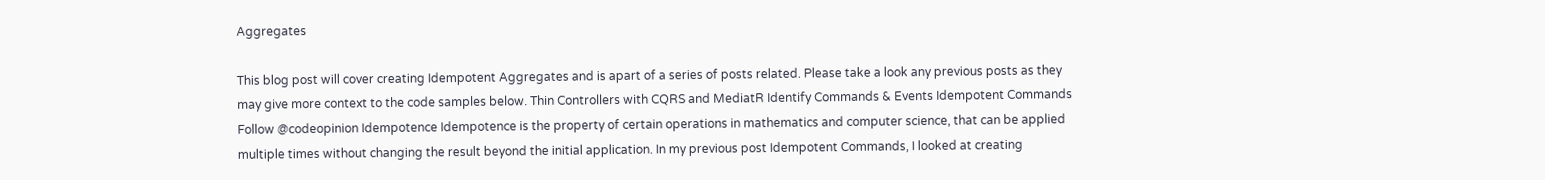Aggregates

This blog post will cover creating Idempotent Aggregates and is apart of a series of posts related. Please take a look any previous posts as they may give more context to the code samples below. Thin Controllers with CQRS and MediatR Identify Commands & Events Idempotent Commands Follow @codeopinion Idempotence Idempotence is the property of certain operations in mathematics and computer science, that can be applied multiple times without changing the result beyond the initial application. In my previous post Idempotent Commands, I looked at creating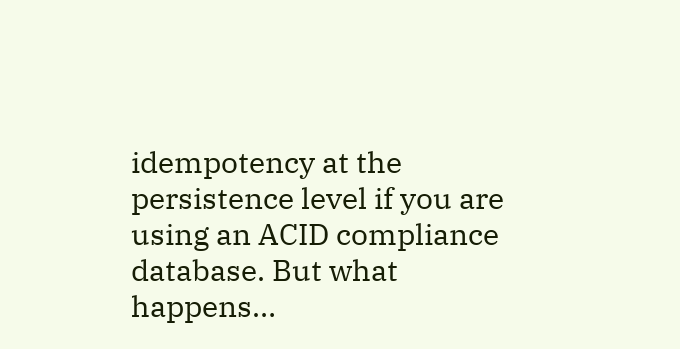idempotency at the persistence level if you are using an ACID compliance database. But what happens…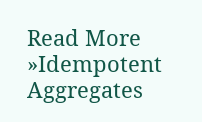Read More »Idempotent Aggregates